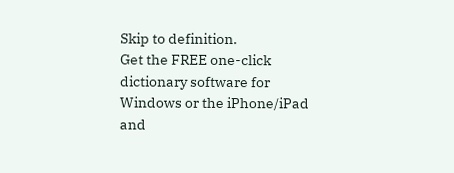Skip to definition.
Get the FREE one-click dictionary software for Windows or the iPhone/iPad and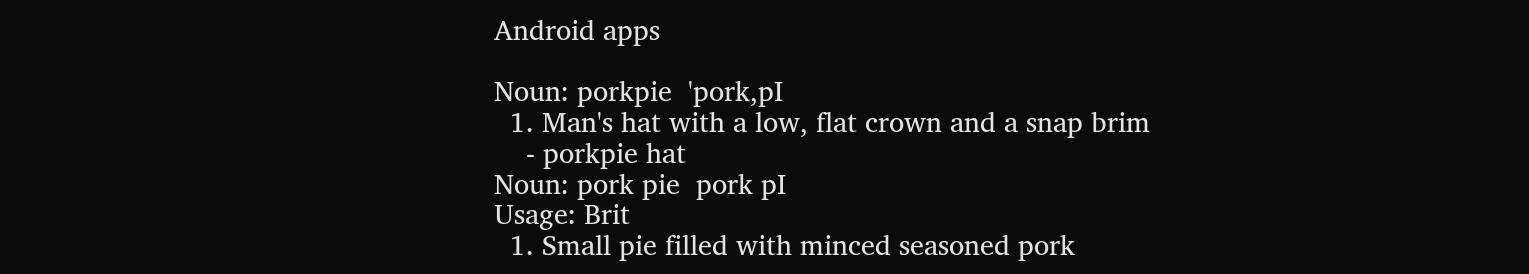Android apps

Noun: porkpie  'pork,pI
  1. Man's hat with a low, flat crown and a snap brim
    - porkpie hat
Noun: pork pie  pork pI
Usage: Brit
  1. Small pie filled with minced seasoned pork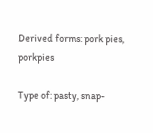Derived forms: pork pies, porkpies

Type of: pasty, snap-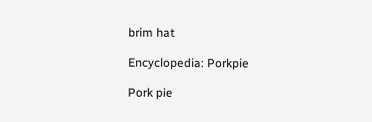brim hat

Encyclopedia: Porkpie

Pork pie